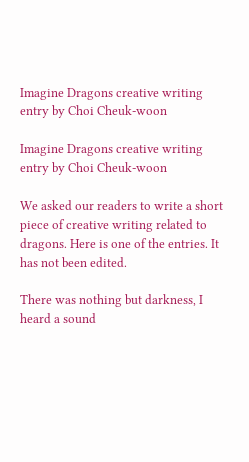Imagine Dragons creative writing entry by Choi Cheuk-woon

Imagine Dragons creative writing entry by Choi Cheuk-woon

We asked our readers to write a short piece of creative writing related to dragons. Here is one of the entries. It has not been edited.

There was nothing but darkness, I heard a sound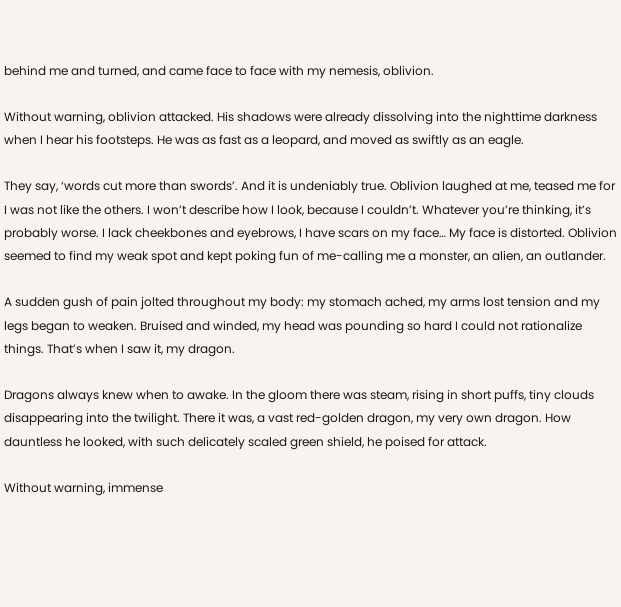behind me and turned, and came face to face with my nemesis, oblivion.

Without warning, oblivion attacked. His shadows were already dissolving into the nighttime darkness when I hear his footsteps. He was as fast as a leopard, and moved as swiftly as an eagle.

They say, ‘words cut more than swords’. And it is undeniably true. Oblivion laughed at me, teased me for I was not like the others. I won’t describe how I look, because I couldn’t. Whatever you’re thinking, it’s probably worse. I lack cheekbones and eyebrows, I have scars on my face… My face is distorted. Oblivion seemed to find my weak spot and kept poking fun of me-calling me a monster, an alien, an outlander.

A sudden gush of pain jolted throughout my body: my stomach ached, my arms lost tension and my legs began to weaken. Bruised and winded, my head was pounding so hard I could not rationalize things. That’s when I saw it, my dragon.

Dragons always knew when to awake. In the gloom there was steam, rising in short puffs, tiny clouds disappearing into the twilight. There it was, a vast red-golden dragon, my very own dragon. How dauntless he looked, with such delicately scaled green shield, he poised for attack.

Without warning, immense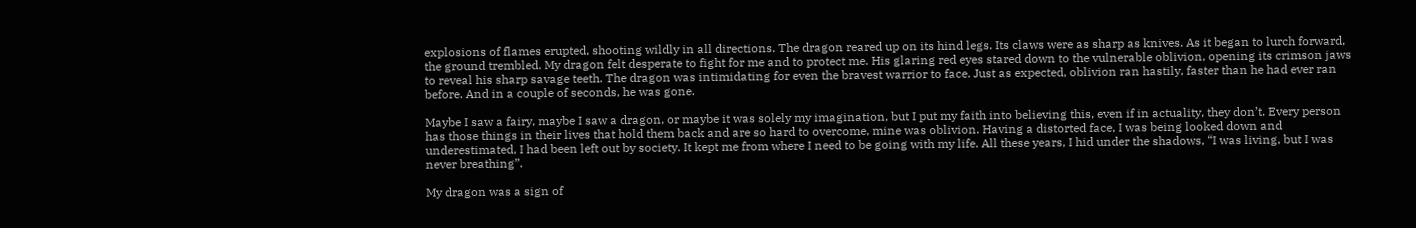explosions of flames erupted, shooting wildly in all directions. The dragon reared up on its hind legs. Its claws were as sharp as knives. As it began to lurch forward, the ground trembled. My dragon felt desperate to fight for me and to protect me. His glaring red eyes stared down to the vulnerable oblivion, opening its crimson jaws to reveal his sharp savage teeth. The dragon was intimidating for even the bravest warrior to face. Just as expected, oblivion ran hastily, faster than he had ever ran before. And in a couple of seconds, he was gone.

Maybe I saw a fairy, maybe I saw a dragon, or maybe it was solely my imagination, but I put my faith into believing this, even if in actuality, they don’t. Every person has those things in their lives that hold them back and are so hard to overcome, mine was oblivion. Having a distorted face, I was being looked down and underestimated, I had been left out by society. It kept me from where I need to be going with my life. All these years, I hid under the shadows, “I was living, but I was never breathing”.

My dragon was a sign of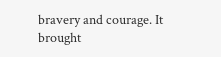bravery and courage. It brought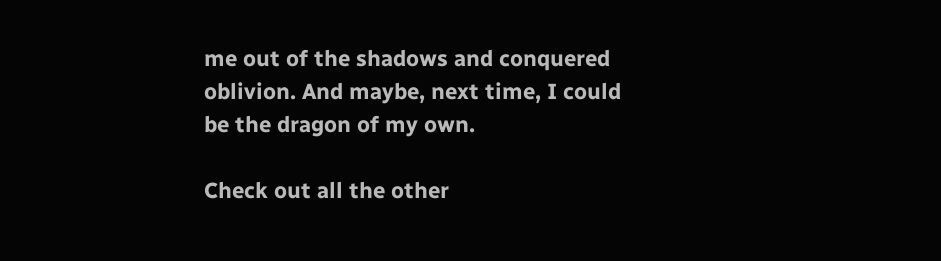me out of the shadows and conquered oblivion. And maybe, next time, I could be the dragon of my own.

Check out all the other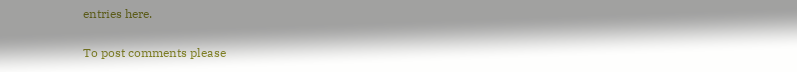entries here.


To post comments please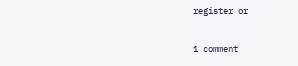register or

1 comment